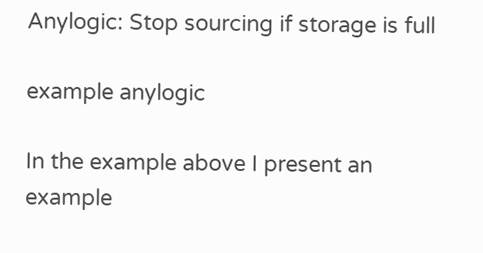Anylogic: Stop sourcing if storage is full

example anylogic

In the example above I present an example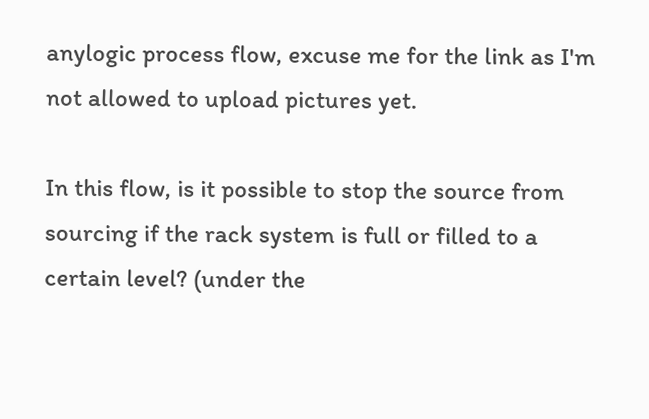anylogic process flow, excuse me for the link as I'm not allowed to upload pictures yet.

In this flow, is it possible to stop the source from sourcing if the rack system is full or filled to a certain level? (under the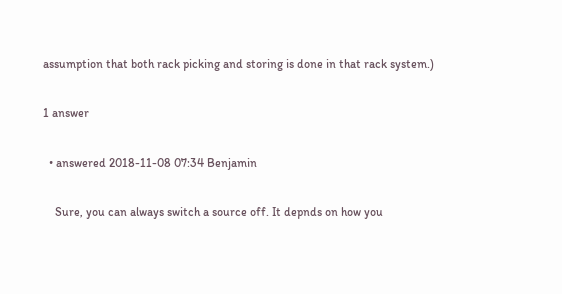assumption that both rack picking and storing is done in that rack system.)

1 answer

  • answered 2018-11-08 07:34 Benjamin

    Sure, you can always switch a source off. It depnds on how you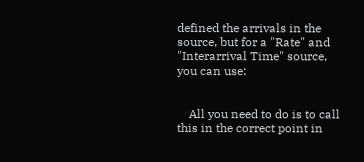defined the arrivals in the source, but for a "Rate" and "Interarrival Time" source, you can use:


    All you need to do is to call this in the correct point in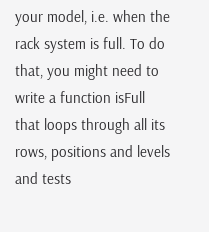your model, i.e. when the rack system is full. To do that, you might need to write a function isFull that loops through all its rows, positions and levels and tests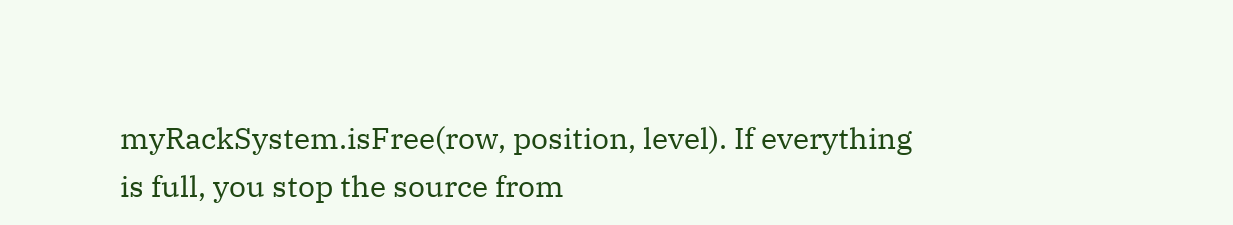myRackSystem.isFree(row, position, level). If everything is full, you stop the source from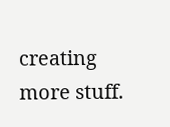creating more stuff.